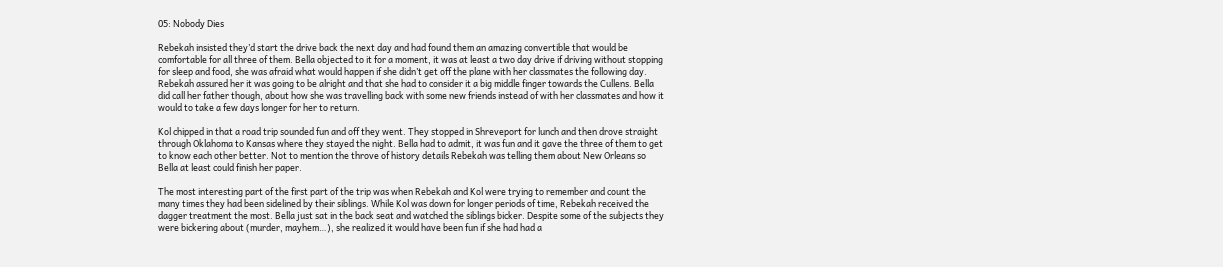05: Nobody Dies

Rebekah insisted they’d start the drive back the next day and had found them an amazing convertible that would be comfortable for all three of them. Bella objected to it for a moment, it was at least a two day drive if driving without stopping for sleep and food, she was afraid what would happen if she didn’t get off the plane with her classmates the following day. Rebekah assured her it was going to be alright and that she had to consider it a big middle finger towards the Cullens. Bella did call her father though, about how she was travelling back with some new friends instead of with her classmates and how it would to take a few days longer for her to return.

Kol chipped in that a road trip sounded fun and off they went. They stopped in Shreveport for lunch and then drove straight through Oklahoma to Kansas where they stayed the night. Bella had to admit, it was fun and it gave the three of them to get to know each other better. Not to mention the throve of history details Rebekah was telling them about New Orleans so Bella at least could finish her paper.

The most interesting part of the first part of the trip was when Rebekah and Kol were trying to remember and count the many times they had been sidelined by their siblings. While Kol was down for longer periods of time, Rebekah received the dagger treatment the most. Bella just sat in the back seat and watched the siblings bicker. Despite some of the subjects they were bickering about (murder, mayhem…), she realized it would have been fun if she had had a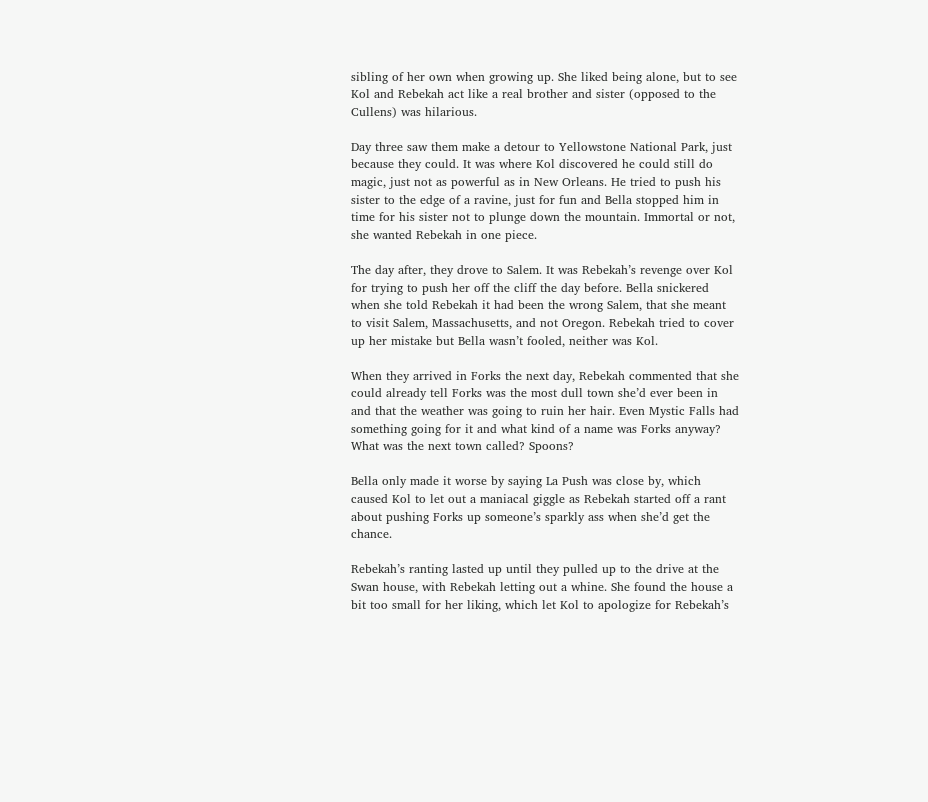sibling of her own when growing up. She liked being alone, but to see Kol and Rebekah act like a real brother and sister (opposed to the Cullens) was hilarious.

Day three saw them make a detour to Yellowstone National Park, just because they could. It was where Kol discovered he could still do magic, just not as powerful as in New Orleans. He tried to push his sister to the edge of a ravine, just for fun and Bella stopped him in time for his sister not to plunge down the mountain. Immortal or not, she wanted Rebekah in one piece.

The day after, they drove to Salem. It was Rebekah’s revenge over Kol for trying to push her off the cliff the day before. Bella snickered when she told Rebekah it had been the wrong Salem, that she meant to visit Salem, Massachusetts, and not Oregon. Rebekah tried to cover up her mistake but Bella wasn’t fooled, neither was Kol.

When they arrived in Forks the next day, Rebekah commented that she could already tell Forks was the most dull town she’d ever been in and that the weather was going to ruin her hair. Even Mystic Falls had something going for it and what kind of a name was Forks anyway? What was the next town called? Spoons?

Bella only made it worse by saying La Push was close by, which caused Kol to let out a maniacal giggle as Rebekah started off a rant about pushing Forks up someone’s sparkly ass when she’d get the chance.

Rebekah’s ranting lasted up until they pulled up to the drive at the Swan house, with Rebekah letting out a whine. She found the house a bit too small for her liking, which let Kol to apologize for Rebekah’s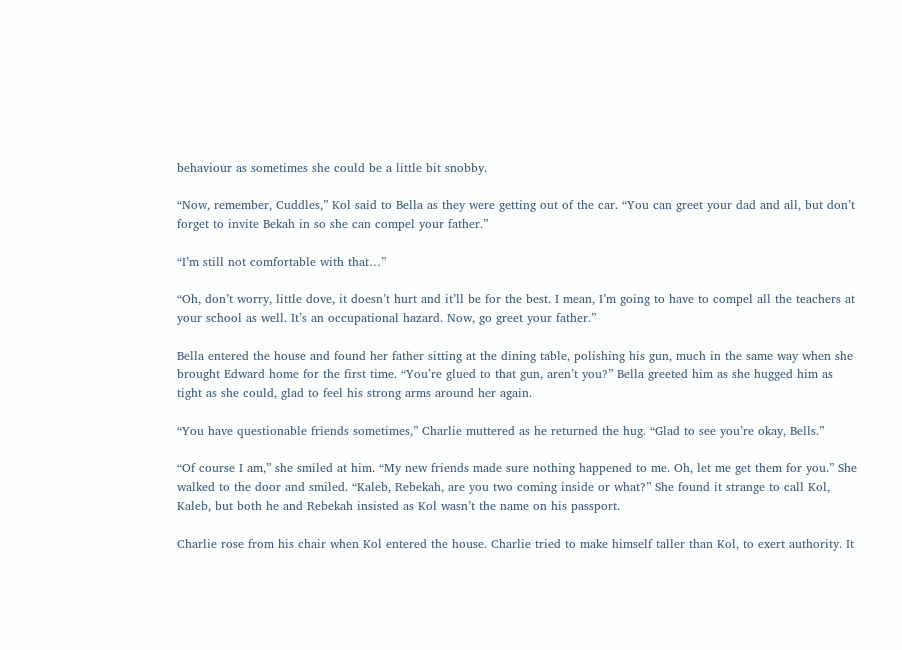behaviour as sometimes she could be a little bit snobby.

“Now, remember, Cuddles,” Kol said to Bella as they were getting out of the car. “You can greet your dad and all, but don’t forget to invite Bekah in so she can compel your father.”

“I’m still not comfortable with that…”

“Oh, don’t worry, little dove, it doesn’t hurt and it’ll be for the best. I mean, I’m going to have to compel all the teachers at your school as well. It’s an occupational hazard. Now, go greet your father.”

Bella entered the house and found her father sitting at the dining table, polishing his gun, much in the same way when she brought Edward home for the first time. “You’re glued to that gun, aren’t you?” Bella greeted him as she hugged him as tight as she could, glad to feel his strong arms around her again.

“You have questionable friends sometimes,” Charlie muttered as he returned the hug. “Glad to see you’re okay, Bells.”

“Of course I am,” she smiled at him. “My new friends made sure nothing happened to me. Oh, let me get them for you.” She walked to the door and smiled. “Kaleb, Rebekah, are you two coming inside or what?” She found it strange to call Kol, Kaleb, but both he and Rebekah insisted as Kol wasn’t the name on his passport.

Charlie rose from his chair when Kol entered the house. Charlie tried to make himself taller than Kol, to exert authority. It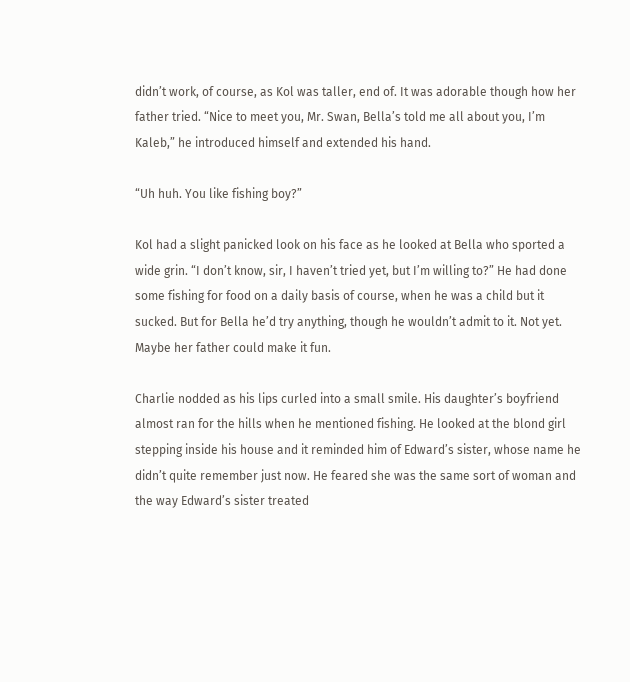didn’t work, of course, as Kol was taller, end of. It was adorable though how her father tried. “Nice to meet you, Mr. Swan, Bella’s told me all about you, I’m Kaleb,” he introduced himself and extended his hand.

“Uh huh. You like fishing boy?”

Kol had a slight panicked look on his face as he looked at Bella who sported a wide grin. “I don’t know, sir, I haven’t tried yet, but I’m willing to?” He had done some fishing for food on a daily basis of course, when he was a child but it sucked. But for Bella he’d try anything, though he wouldn’t admit to it. Not yet. Maybe her father could make it fun.

Charlie nodded as his lips curled into a small smile. His daughter’s boyfriend almost ran for the hills when he mentioned fishing. He looked at the blond girl stepping inside his house and it reminded him of Edward’s sister, whose name he didn’t quite remember just now. He feared she was the same sort of woman and the way Edward’s sister treated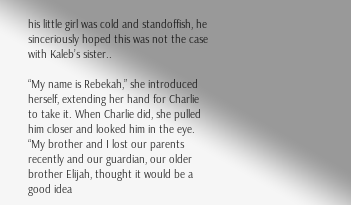his little girl was cold and standoffish, he sinceriously hoped this was not the case with Kaleb’s sister..

“My name is Rebekah,” she introduced herself, extending her hand for Charlie to take it. When Charlie did, she pulled him closer and looked him in the eye. “My brother and I lost our parents recently and our guardian, our older brother Elijah, thought it would be a good idea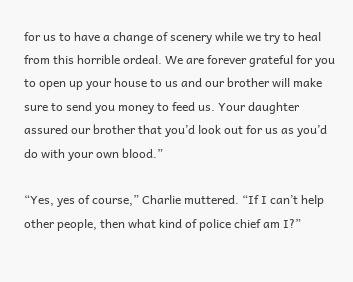for us to have a change of scenery while we try to heal from this horrible ordeal. We are forever grateful for you to open up your house to us and our brother will make sure to send you money to feed us. Your daughter assured our brother that you’d look out for us as you’d do with your own blood.”

“Yes, yes of course,” Charlie muttered. “If I can’t help other people, then what kind of police chief am I?”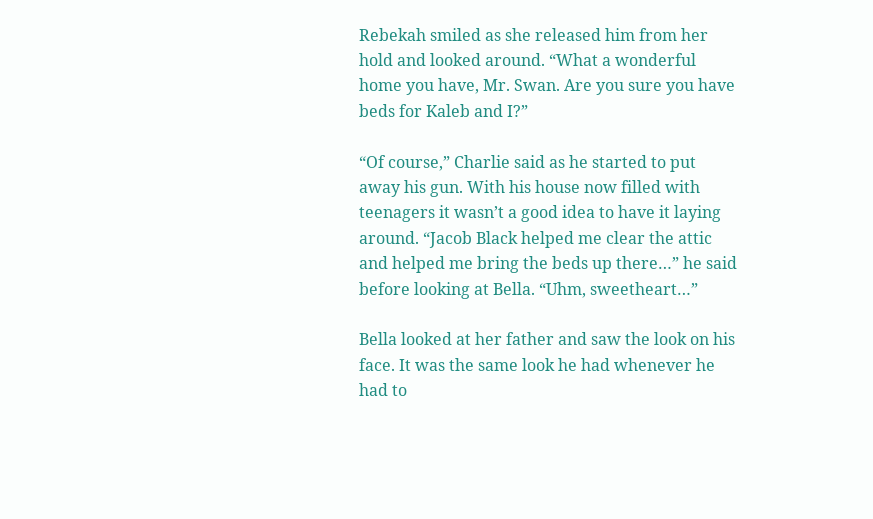Rebekah smiled as she released him from her hold and looked around. “What a wonderful home you have, Mr. Swan. Are you sure you have beds for Kaleb and I?”

“Of course,” Charlie said as he started to put away his gun. With his house now filled with teenagers it wasn’t a good idea to have it laying around. “Jacob Black helped me clear the attic and helped me bring the beds up there…” he said before looking at Bella. “Uhm, sweetheart…”

Bella looked at her father and saw the look on his face. It was the same look he had whenever he had to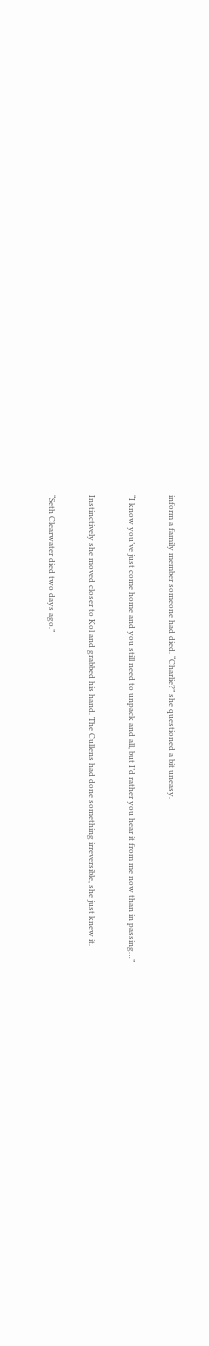inform a family member someone had died. “Charlie?” she questioned a bit uneasy.

“I know you’ve just come home and you still need to unpack and all, but I’d rather you hear it from me now than in passing…”

Instinctively she moved closer to Kol and grabbed his hand. The Cullens had done something irreversible, she just knew it.

“Seth Clearwater died two days ago.”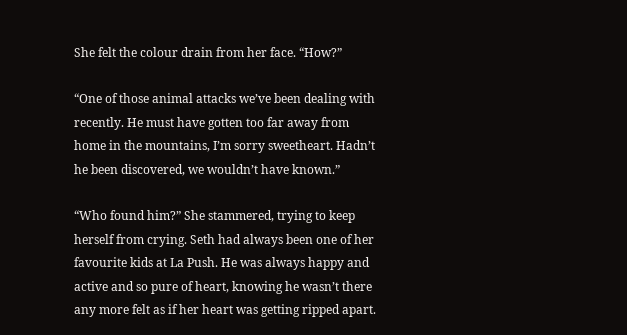She felt the colour drain from her face. “How?”

“One of those animal attacks we’ve been dealing with recently. He must have gotten too far away from home in the mountains, I’m sorry sweetheart. Hadn’t he been discovered, we wouldn’t have known.”

“Who found him?” She stammered, trying to keep herself from crying. Seth had always been one of her favourite kids at La Push. He was always happy and active and so pure of heart, knowing he wasn’t there any more felt as if her heart was getting ripped apart.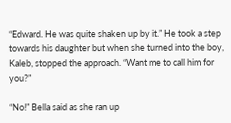“Edward. He was quite shaken up by it.” He took a step towards his daughter but when she turned into the boy, Kaleb, stopped the approach. “Want me to call him for you?”

“No!” Bella said as she ran up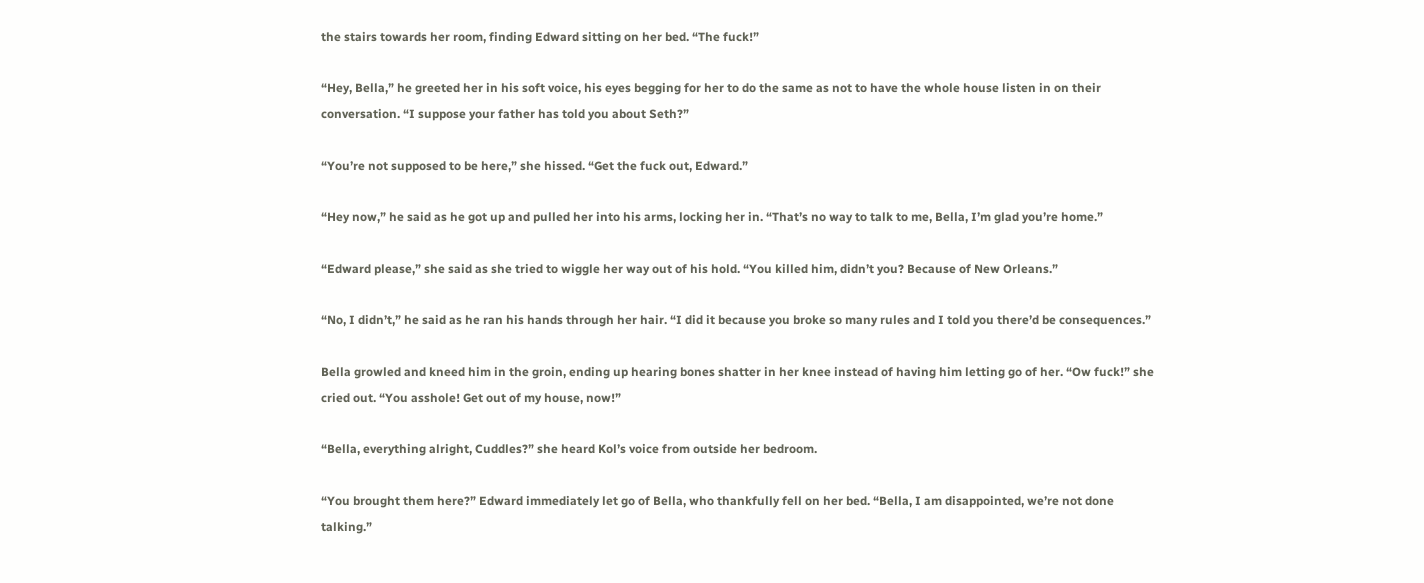the stairs towards her room, finding Edward sitting on her bed. “The fuck!”

“Hey, Bella,” he greeted her in his soft voice, his eyes begging for her to do the same as not to have the whole house listen in on their conversation. “I suppose your father has told you about Seth?”

“You’re not supposed to be here,” she hissed. “Get the fuck out, Edward.”

“Hey now,” he said as he got up and pulled her into his arms, locking her in. “That’s no way to talk to me, Bella, I’m glad you’re home.”

“Edward please,” she said as she tried to wiggle her way out of his hold. “You killed him, didn’t you? Because of New Orleans.”

“No, I didn’t,” he said as he ran his hands through her hair. “I did it because you broke so many rules and I told you there’d be consequences.”

Bella growled and kneed him in the groin, ending up hearing bones shatter in her knee instead of having him letting go of her. “Ow fuck!” she cried out. “You asshole! Get out of my house, now!”

“Bella, everything alright, Cuddles?” she heard Kol’s voice from outside her bedroom.

“You brought them here?” Edward immediately let go of Bella, who thankfully fell on her bed. “Bella, I am disappointed, we’re not done talking.”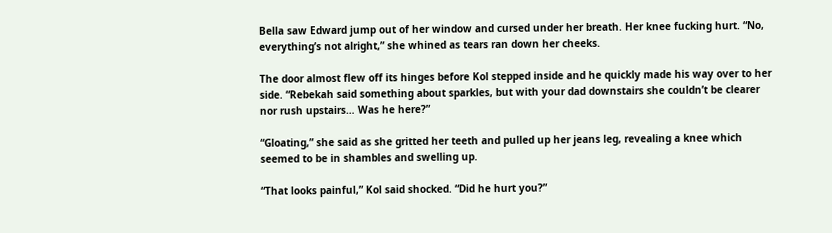Bella saw Edward jump out of her window and cursed under her breath. Her knee fucking hurt. “No, everything’s not alright,” she whined as tears ran down her cheeks.

The door almost flew off its hinges before Kol stepped inside and he quickly made his way over to her side. “Rebekah said something about sparkles, but with your dad downstairs she couldn’t be clearer nor rush upstairs… Was he here?”

“Gloating,” she said as she gritted her teeth and pulled up her jeans leg, revealing a knee which seemed to be in shambles and swelling up.

“That looks painful,” Kol said shocked. “Did he hurt you?”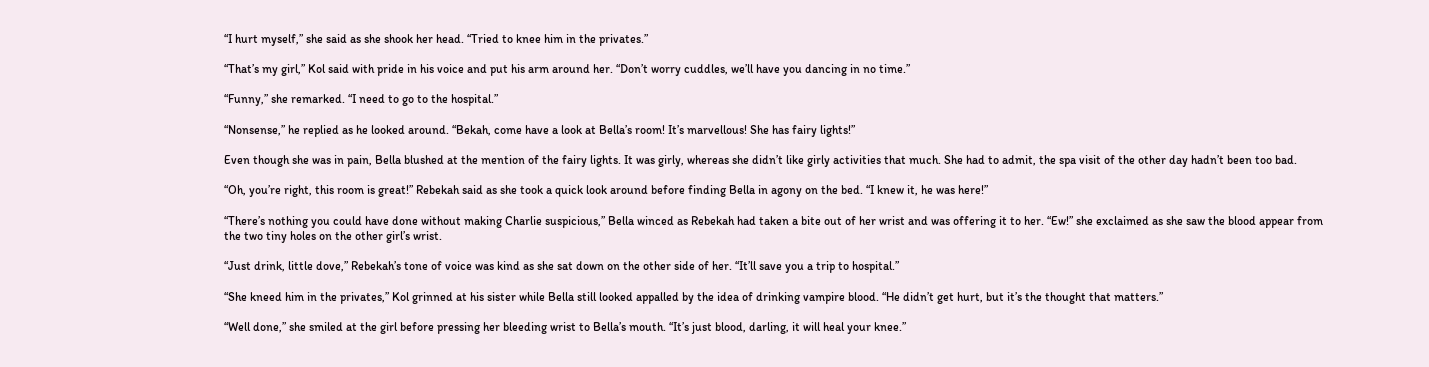“I hurt myself,” she said as she shook her head. “Tried to knee him in the privates.”

“That’s my girl,” Kol said with pride in his voice and put his arm around her. “Don’t worry cuddles, we’ll have you dancing in no time.”

“Funny,” she remarked. “I need to go to the hospital.”

“Nonsense,” he replied as he looked around. “Bekah, come have a look at Bella’s room! It’s marvellous! She has fairy lights!”

Even though she was in pain, Bella blushed at the mention of the fairy lights. It was girly, whereas she didn’t like girly activities that much. She had to admit, the spa visit of the other day hadn’t been too bad.

“Oh, you’re right, this room is great!” Rebekah said as she took a quick look around before finding Bella in agony on the bed. “I knew it, he was here!”

“There’s nothing you could have done without making Charlie suspicious,” Bella winced as Rebekah had taken a bite out of her wrist and was offering it to her. “Ew!” she exclaimed as she saw the blood appear from the two tiny holes on the other girl’s wrist.

“Just drink, little dove,” Rebekah’s tone of voice was kind as she sat down on the other side of her. “It’ll save you a trip to hospital.”

“She kneed him in the privates,” Kol grinned at his sister while Bella still looked appalled by the idea of drinking vampire blood. “He didn’t get hurt, but it’s the thought that matters.”

“Well done,” she smiled at the girl before pressing her bleeding wrist to Bella’s mouth. “It’s just blood, darling, it will heal your knee.”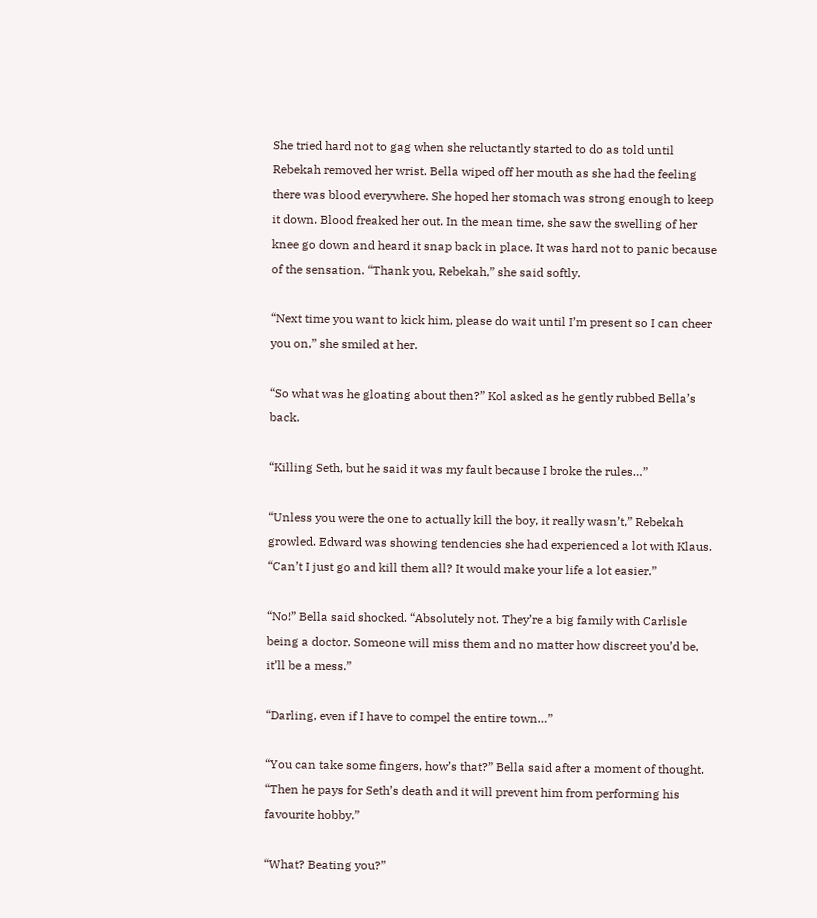She tried hard not to gag when she reluctantly started to do as told until Rebekah removed her wrist. Bella wiped off her mouth as she had the feeling there was blood everywhere. She hoped her stomach was strong enough to keep it down. Blood freaked her out. In the mean time, she saw the swelling of her knee go down and heard it snap back in place. It was hard not to panic because of the sensation. “Thank you, Rebekah,” she said softly.

“Next time you want to kick him, please do wait until I’m present so I can cheer you on,” she smiled at her.

“So what was he gloating about then?” Kol asked as he gently rubbed Bella’s back.

“Killing Seth, but he said it was my fault because I broke the rules…”

“Unless you were the one to actually kill the boy, it really wasn’t,” Rebekah growled. Edward was showing tendencies she had experienced a lot with Klaus. “Can’t I just go and kill them all? It would make your life a lot easier.”

“No!” Bella said shocked. “Absolutely not. They’re a big family with Carlisle being a doctor. Someone will miss them and no matter how discreet you’d be, it’ll be a mess.”

“Darling, even if I have to compel the entire town…”

“You can take some fingers, how’s that?” Bella said after a moment of thought. “Then he pays for Seth’s death and it will prevent him from performing his favourite hobby.”

“What? Beating you?”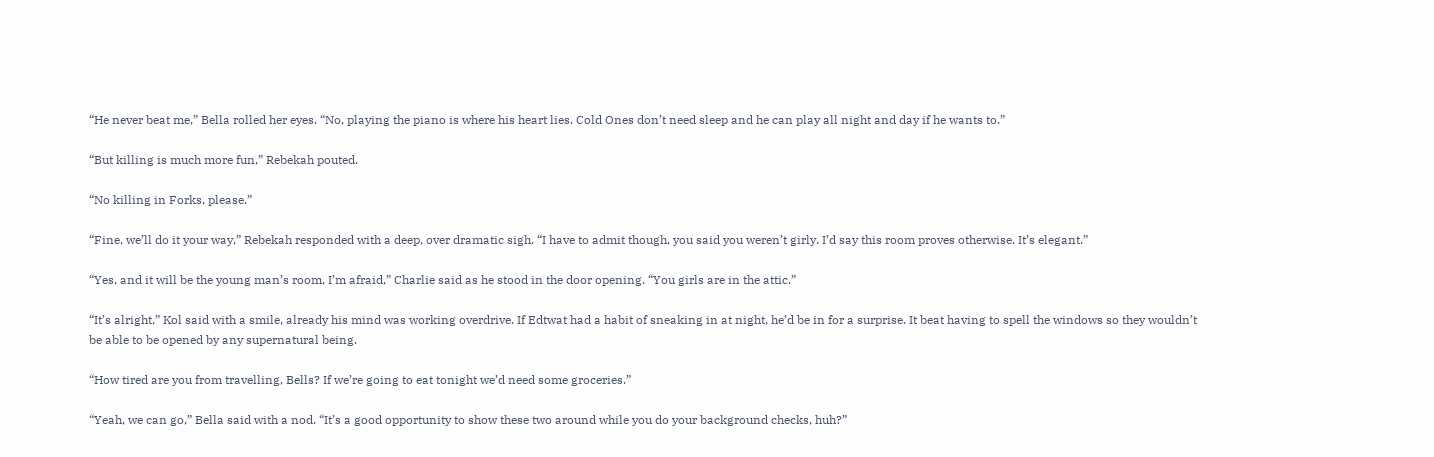“He never beat me,” Bella rolled her eyes. “No, playing the piano is where his heart lies. Cold Ones don’t need sleep and he can play all night and day if he wants to.”

“But killing is much more fun,” Rebekah pouted.

“No killing in Forks, please.”

“Fine, we’ll do it your way,” Rebekah responded with a deep, over dramatic sigh. “I have to admit though, you said you weren’t girly. I’d say this room proves otherwise. It’s elegant.”

“Yes, and it will be the young man’s room, I’m afraid,” Charlie said as he stood in the door opening. “You girls are in the attic.”

“It’s alright,” Kol said with a smile, already his mind was working overdrive. If Edtwat had a habit of sneaking in at night, he’d be in for a surprise. It beat having to spell the windows so they wouldn’t be able to be opened by any supernatural being.

“How tired are you from travelling, Bells? If we’re going to eat tonight we’d need some groceries.”

“Yeah, we can go,” Bella said with a nod. “It’s a good opportunity to show these two around while you do your background checks, huh?”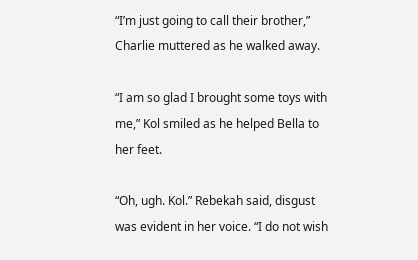“I’m just going to call their brother,” Charlie muttered as he walked away.

“I am so glad I brought some toys with me,” Kol smiled as he helped Bella to her feet.

“Oh, ugh. Kol.” Rebekah said, disgust was evident in her voice. “I do not wish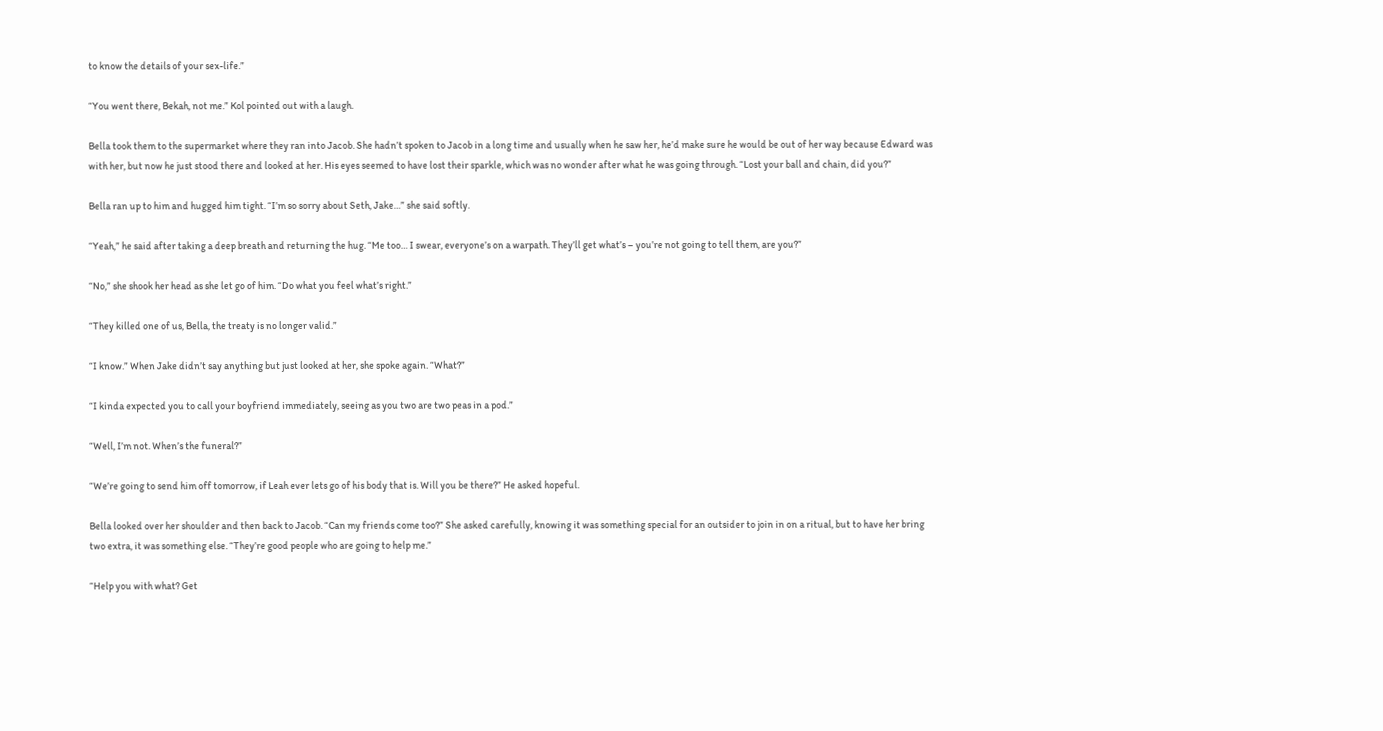to know the details of your sex-life.”

“You went there, Bekah, not me.” Kol pointed out with a laugh.

Bella took them to the supermarket where they ran into Jacob. She hadn’t spoken to Jacob in a long time and usually when he saw her, he’d make sure he would be out of her way because Edward was with her, but now he just stood there and looked at her. His eyes seemed to have lost their sparkle, which was no wonder after what he was going through. “Lost your ball and chain, did you?”

Bella ran up to him and hugged him tight. “I’m so sorry about Seth, Jake…” she said softly.

“Yeah,” he said after taking a deep breath and returning the hug. “Me too… I swear, everyone’s on a warpath. They’ll get what’s – you’re not going to tell them, are you?”

“No,” she shook her head as she let go of him. “Do what you feel what’s right.”

“They killed one of us, Bella, the treaty is no longer valid.”

“I know.” When Jake didn’t say anything but just looked at her, she spoke again. “What?”

“I kinda expected you to call your boyfriend immediately, seeing as you two are two peas in a pod.”

“Well, I’m not. When’s the funeral?”

“We’re going to send him off tomorrow, if Leah ever lets go of his body that is. Will you be there?” He asked hopeful.

Bella looked over her shoulder and then back to Jacob. “Can my friends come too?” She asked carefully, knowing it was something special for an outsider to join in on a ritual, but to have her bring two extra, it was something else. “They’re good people who are going to help me.”

“Help you with what? Get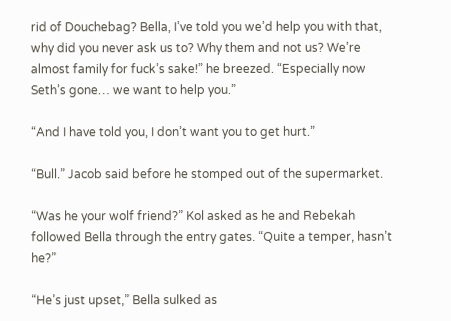rid of Douchebag? Bella, I’ve told you we’d help you with that, why did you never ask us to? Why them and not us? We’re almost family for fuck’s sake!” he breezed. “Especially now Seth’s gone… we want to help you.”

“And I have told you, I don’t want you to get hurt.”

“Bull.” Jacob said before he stomped out of the supermarket.

“Was he your wolf friend?” Kol asked as he and Rebekah followed Bella through the entry gates. “Quite a temper, hasn’t he?”

“He’s just upset,” Bella sulked as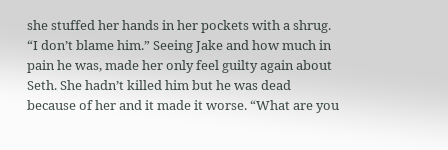she stuffed her hands in her pockets with a shrug. “I don’t blame him.” Seeing Jake and how much in pain he was, made her only feel guilty again about Seth. She hadn’t killed him but he was dead because of her and it made it worse. “What are you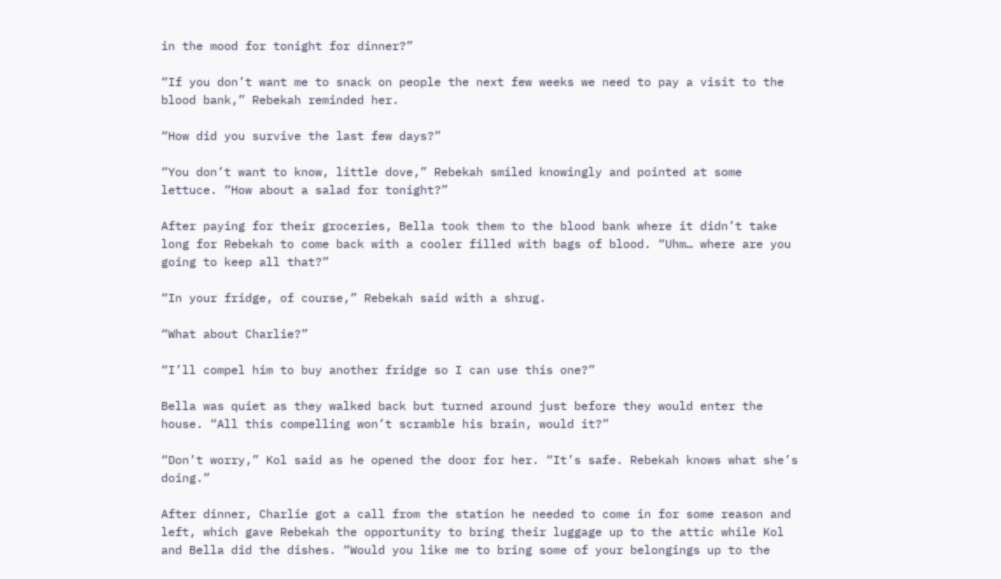in the mood for tonight for dinner?”

“If you don’t want me to snack on people the next few weeks we need to pay a visit to the blood bank,” Rebekah reminded her.

“How did you survive the last few days?”

“You don’t want to know, little dove,” Rebekah smiled knowingly and pointed at some lettuce. “How about a salad for tonight?”

After paying for their groceries, Bella took them to the blood bank where it didn’t take long for Rebekah to come back with a cooler filled with bags of blood. “Uhm… where are you going to keep all that?”

“In your fridge, of course,” Rebekah said with a shrug.

“What about Charlie?”

“I’ll compel him to buy another fridge so I can use this one?”

Bella was quiet as they walked back but turned around just before they would enter the house. “All this compelling won’t scramble his brain, would it?”

“Don’t worry,” Kol said as he opened the door for her. “It’s safe. Rebekah knows what she’s doing.”

After dinner, Charlie got a call from the station he needed to come in for some reason and left, which gave Rebekah the opportunity to bring their luggage up to the attic while Kol and Bella did the dishes. “Would you like me to bring some of your belongings up to the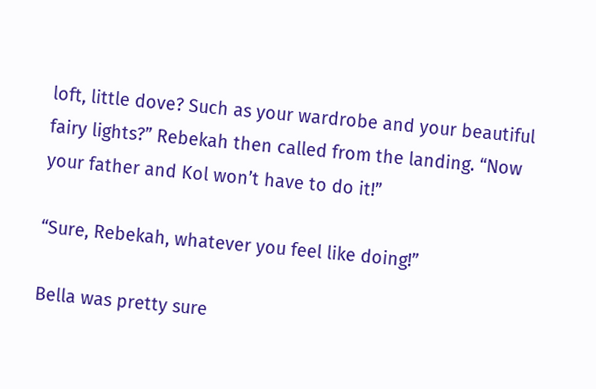loft, little dove? Such as your wardrobe and your beautiful fairy lights?” Rebekah then called from the landing. “Now your father and Kol won’t have to do it!”

“Sure, Rebekah, whatever you feel like doing!”

Bella was pretty sure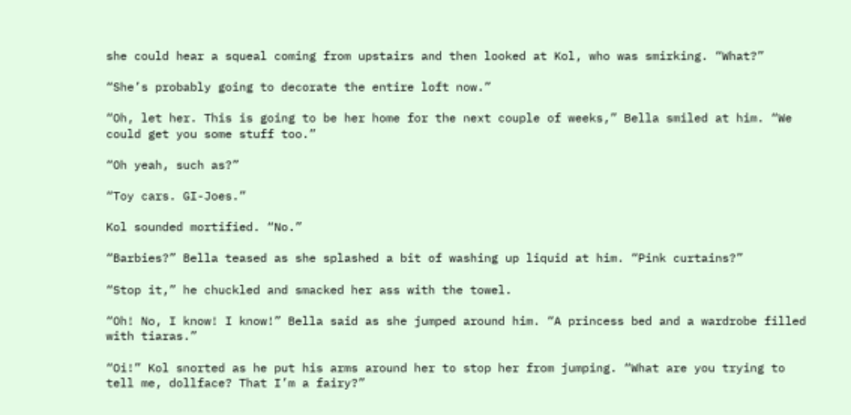she could hear a squeal coming from upstairs and then looked at Kol, who was smirking. “What?”

“She’s probably going to decorate the entire loft now.”

“Oh, let her. This is going to be her home for the next couple of weeks,” Bella smiled at him. “We could get you some stuff too.”

“Oh yeah, such as?”

“Toy cars. GI-Joes.”

Kol sounded mortified. “No.”

“Barbies?” Bella teased as she splashed a bit of washing up liquid at him. “Pink curtains?”

“Stop it,” he chuckled and smacked her ass with the towel.

“Oh! No, I know! I know!” Bella said as she jumped around him. “A princess bed and a wardrobe filled with tiaras.”

“Oi!” Kol snorted as he put his arms around her to stop her from jumping. “What are you trying to tell me, dollface? That I’m a fairy?”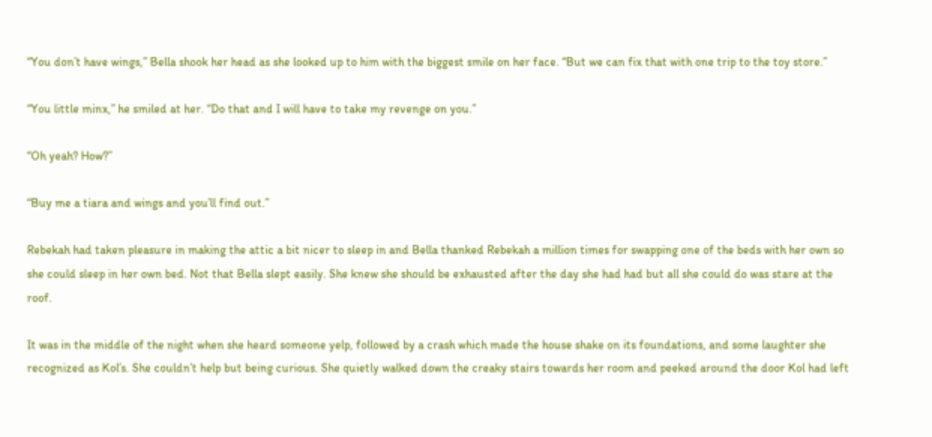“You don’t have wings,” Bella shook her head as she looked up to him with the biggest smile on her face. “But we can fix that with one trip to the toy store.”

“You little minx,” he smiled at her. “Do that and I will have to take my revenge on you.”

“Oh yeah? How?”

“Buy me a tiara and wings and you’ll find out.”

Rebekah had taken pleasure in making the attic a bit nicer to sleep in and Bella thanked Rebekah a million times for swapping one of the beds with her own so she could sleep in her own bed. Not that Bella slept easily. She knew she should be exhausted after the day she had had but all she could do was stare at the roof.

It was in the middle of the night when she heard someone yelp, followed by a crash which made the house shake on its foundations, and some laughter she recognized as Kol’s. She couldn’t help but being curious. She quietly walked down the creaky stairs towards her room and peeked around the door Kol had left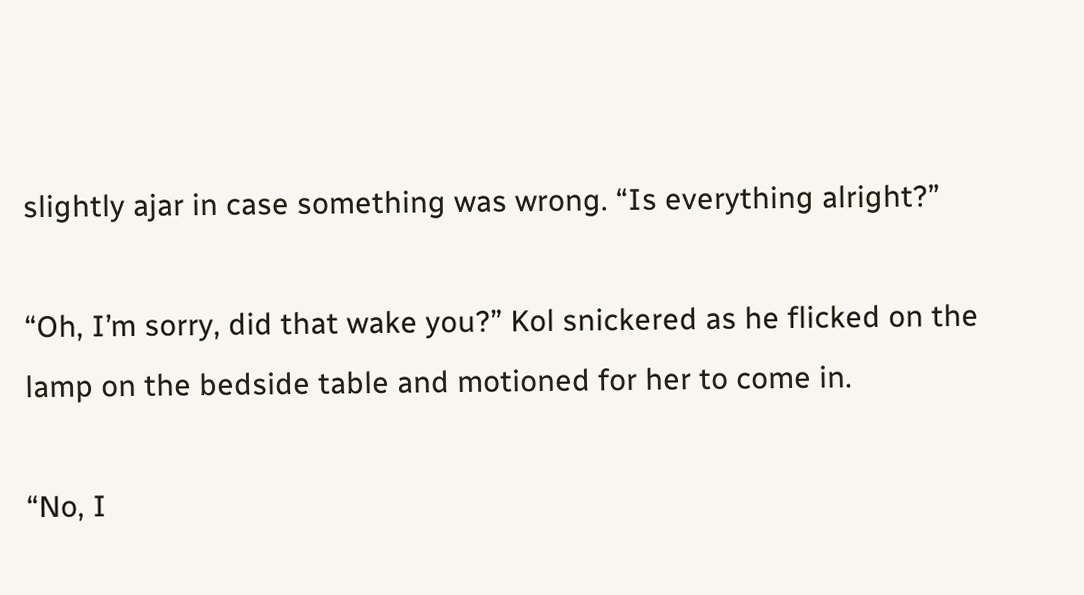slightly ajar in case something was wrong. “Is everything alright?”

“Oh, I’m sorry, did that wake you?” Kol snickered as he flicked on the lamp on the bedside table and motioned for her to come in.

“No, I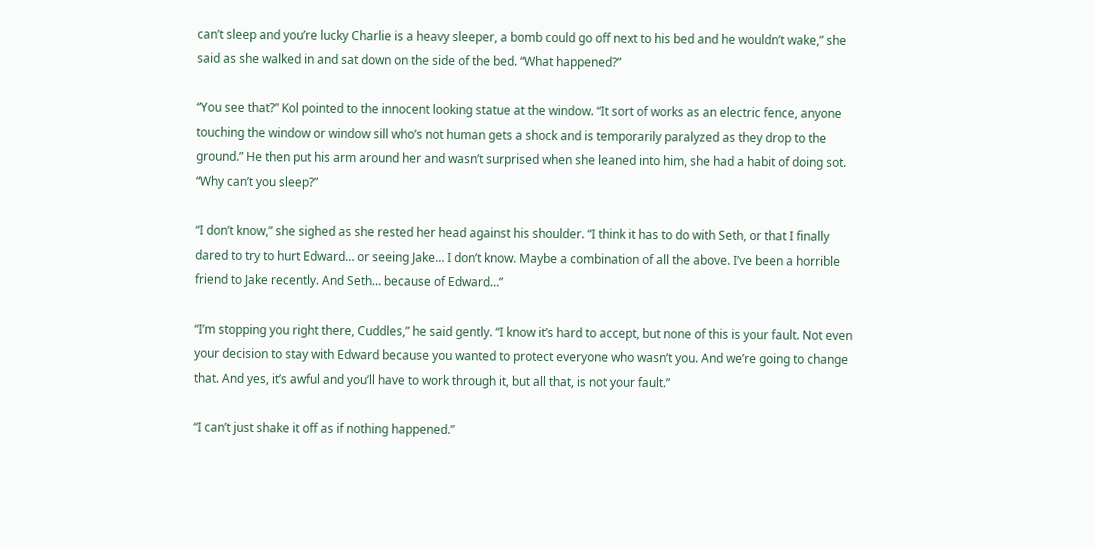can’t sleep and you’re lucky Charlie is a heavy sleeper, a bomb could go off next to his bed and he wouldn’t wake,” she said as she walked in and sat down on the side of the bed. “What happened?”

“You see that?” Kol pointed to the innocent looking statue at the window. “It sort of works as an electric fence, anyone touching the window or window sill who’s not human gets a shock and is temporarily paralyzed as they drop to the ground.” He then put his arm around her and wasn’t surprised when she leaned into him, she had a habit of doing sot. “Why can’t you sleep?”

“I don’t know,” she sighed as she rested her head against his shoulder. “I think it has to do with Seth, or that I finally dared to try to hurt Edward… or seeing Jake… I don’t know. Maybe a combination of all the above. I’ve been a horrible friend to Jake recently. And Seth… because of Edward…”

“I’m stopping you right there, Cuddles,” he said gently. “I know it’s hard to accept, but none of this is your fault. Not even your decision to stay with Edward because you wanted to protect everyone who wasn’t you. And we’re going to change that. And yes, it’s awful and you’ll have to work through it, but all that, is not your fault.”

“I can’t just shake it off as if nothing happened.”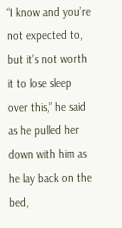“I know and you’re not expected to, but it’s not worth it to lose sleep over this,” he said as he pulled her down with him as he lay back on the bed,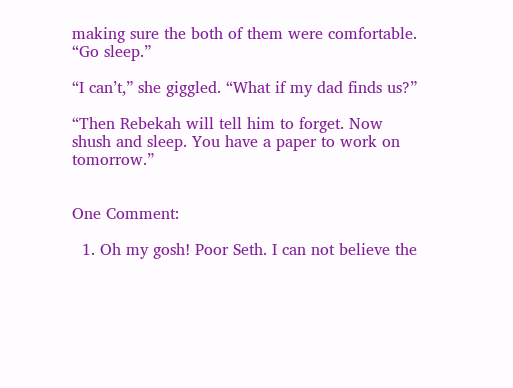making sure the both of them were comfortable. “Go sleep.”

“I can’t,” she giggled. “What if my dad finds us?”

“Then Rebekah will tell him to forget. Now shush and sleep. You have a paper to work on tomorrow.”


One Comment:

  1. Oh my gosh! Poor Seth. I can not believe the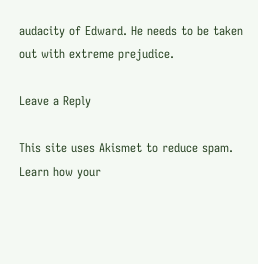audacity of Edward. He needs to be taken out with extreme prejudice.

Leave a Reply

This site uses Akismet to reduce spam. Learn how your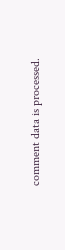comment data is processed.